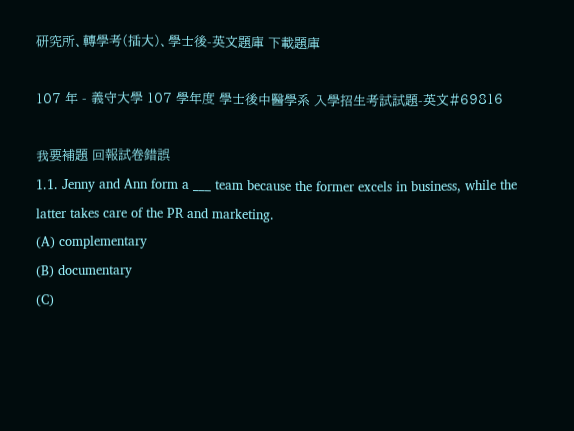研究所、轉學考(插大)、學士後-英文題庫 下載題庫

107 年 - 義守大學 107 學年度 學士後中醫學系 入學招生考試試題-英文#69816

我要補題 回報試卷錯誤
1.1. Jenny and Ann form a ___ team because the former excels in business, while the latter takes care of the PR and marketing.
(A) complementary
(B) documentary
(C)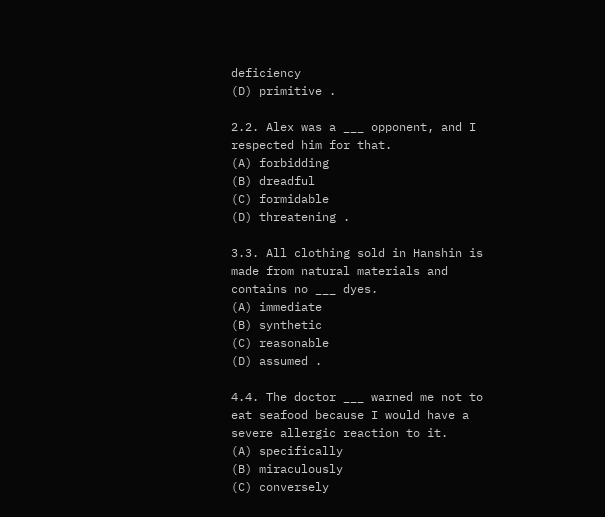deficiency
(D) primitive .

2.2. Alex was a ___ opponent, and I respected him for that.
(A) forbidding
(B) dreadful
(C) formidable
(D) threatening .

3.3. All clothing sold in Hanshin is made from natural materials and contains no ___ dyes.
(A) immediate
(B) synthetic
(C) reasonable
(D) assumed .

4.4. The doctor ___ warned me not to eat seafood because I would have a severe allergic reaction to it.
(A) specifically
(B) miraculously
(C) conversely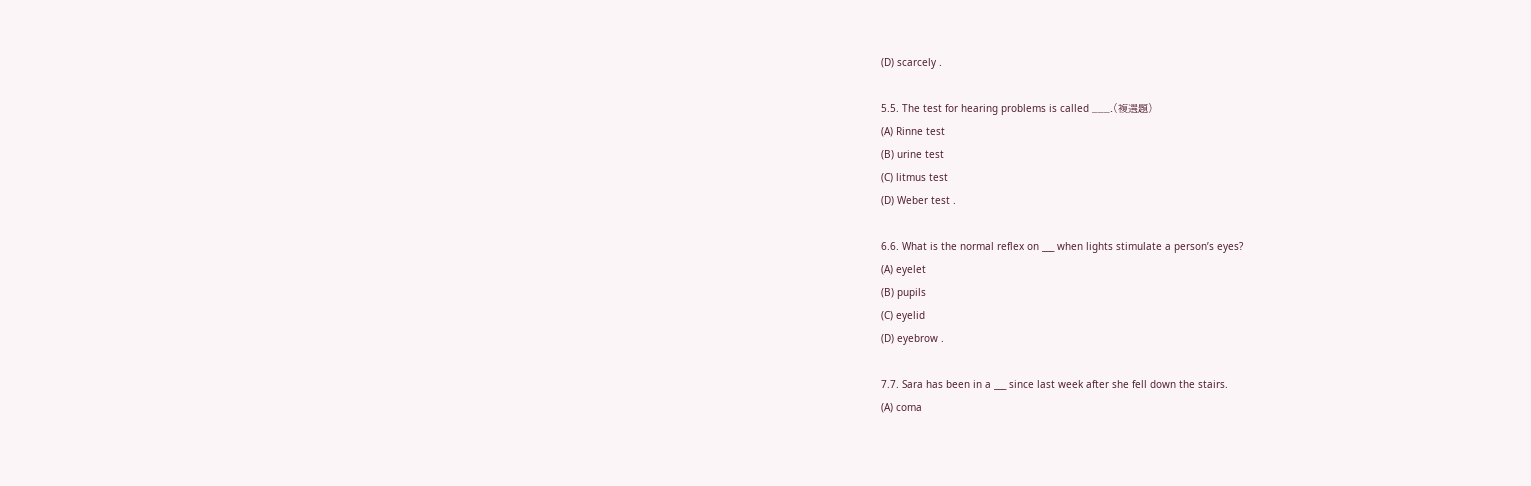(D) scarcely .

5.5. The test for hearing problems is called ___.(複選題)
(A) Rinne test
(B) urine test
(C) litmus test
(D) Weber test .

6.6. What is the normal reflex on ___ when lights stimulate a person’s eyes?
(A) eyelet
(B) pupils
(C) eyelid
(D) eyebrow .

7.7. Sara has been in a ___ since last week after she fell down the stairs.
(A) coma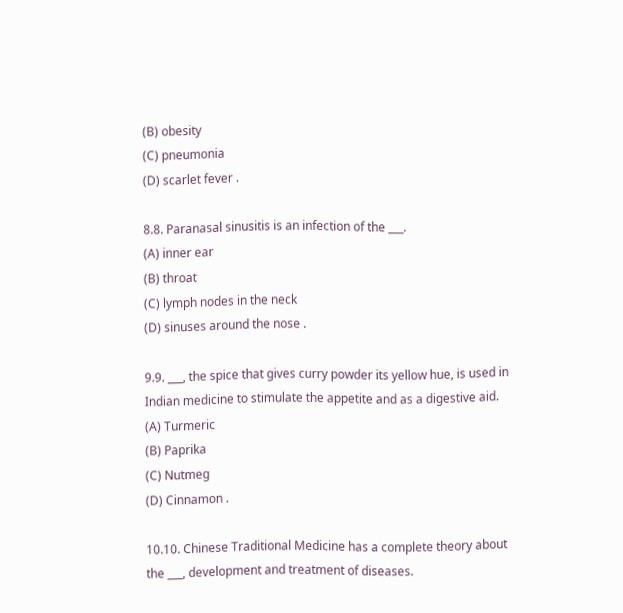(B) obesity
(C) pneumonia
(D) scarlet fever .

8.8. Paranasal sinusitis is an infection of the ___.
(A) inner ear
(B) throat
(C) lymph nodes in the neck
(D) sinuses around the nose .

9.9. ___, the spice that gives curry powder its yellow hue, is used in Indian medicine to stimulate the appetite and as a digestive aid.
(A) Turmeric
(B) Paprika
(C) Nutmeg
(D) Cinnamon .

10.10. Chinese Traditional Medicine has a complete theory about the ___, development and treatment of diseases.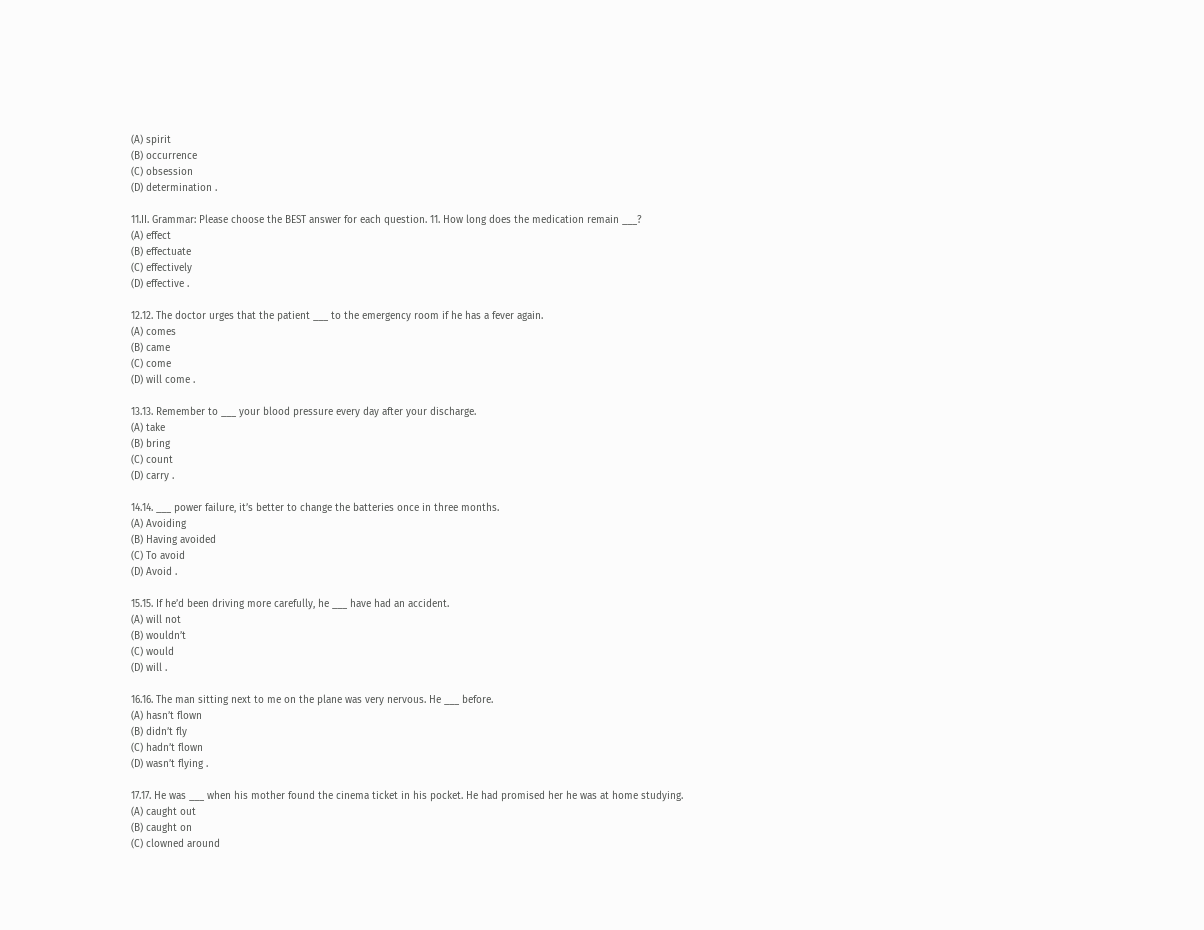(A) spirit
(B) occurrence
(C) obsession
(D) determination .

11.II. Grammar: Please choose the BEST answer for each question. 11. How long does the medication remain ___?
(A) effect
(B) effectuate
(C) effectively
(D) effective .

12.12. The doctor urges that the patient ___ to the emergency room if he has a fever again.
(A) comes
(B) came
(C) come
(D) will come .

13.13. Remember to ___ your blood pressure every day after your discharge.
(A) take
(B) bring
(C) count
(D) carry .

14.14. ___ power failure, it’s better to change the batteries once in three months.
(A) Avoiding
(B) Having avoided
(C) To avoid
(D) Avoid .

15.15. If he’d been driving more carefully, he ___ have had an accident.
(A) will not
(B) wouldn’t
(C) would
(D) will .

16.16. The man sitting next to me on the plane was very nervous. He ___ before.
(A) hasn’t flown
(B) didn’t fly
(C) hadn’t flown
(D) wasn’t flying .

17.17. He was ___ when his mother found the cinema ticket in his pocket. He had promised her he was at home studying.
(A) caught out
(B) caught on
(C) clowned around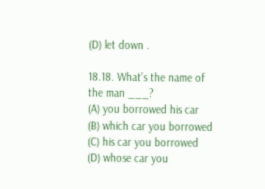(D) let down .

18.18. What’s the name of the man ___?
(A) you borrowed his car
(B) which car you borrowed
(C) his car you borrowed
(D) whose car you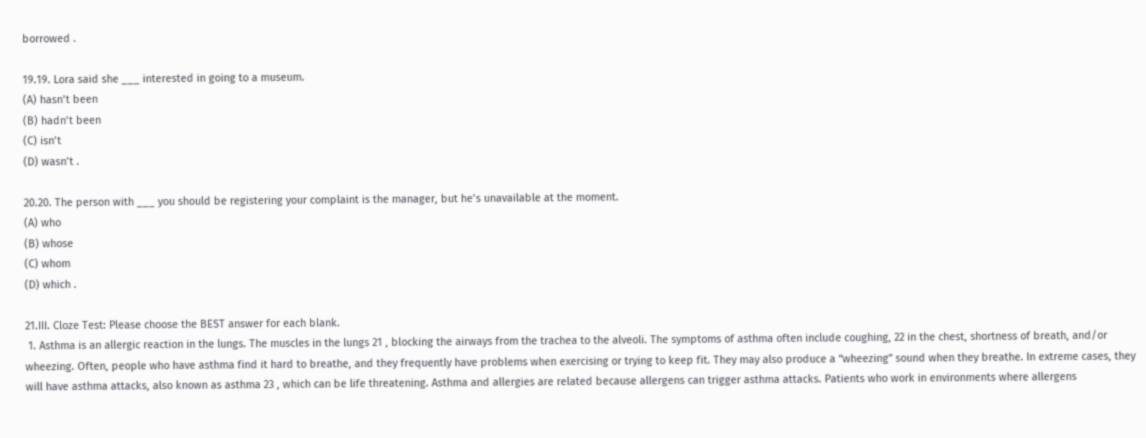borrowed .

19.19. Lora said she ___ interested in going to a museum.
(A) hasn’t been
(B) hadn’t been
(C) isn’t
(D) wasn’t .

20.20. The person with ___ you should be registering your complaint is the manager, but he’s unavailable at the moment.
(A) who
(B) whose
(C) whom
(D) which .

21.III. Cloze Test: Please choose the BEST answer for each blank.
 1. Asthma is an allergic reaction in the lungs. The muscles in the lungs 21 , blocking the airways from the trachea to the alveoli. The symptoms of asthma often include coughing, 22 in the chest, shortness of breath, and/or wheezing. Often, people who have asthma find it hard to breathe, and they frequently have problems when exercising or trying to keep fit. They may also produce a “wheezing” sound when they breathe. In extreme cases, they will have asthma attacks, also known as asthma 23 , which can be life threatening. Asthma and allergies are related because allergens can trigger asthma attacks. Patients who work in environments where allergens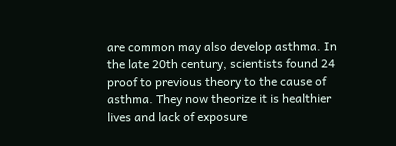are common may also develop asthma. In the late 20th century, scientists found 24 proof to previous theory to the cause of asthma. They now theorize it is healthier lives and lack of exposure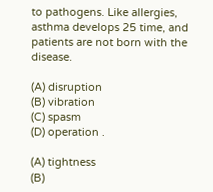to pathogens. Like allergies, asthma develops 25 time, and patients are not born with the disease.

(A) disruption
(B) vibration
(C) spasm
(D) operation .

(A) tightness
(B)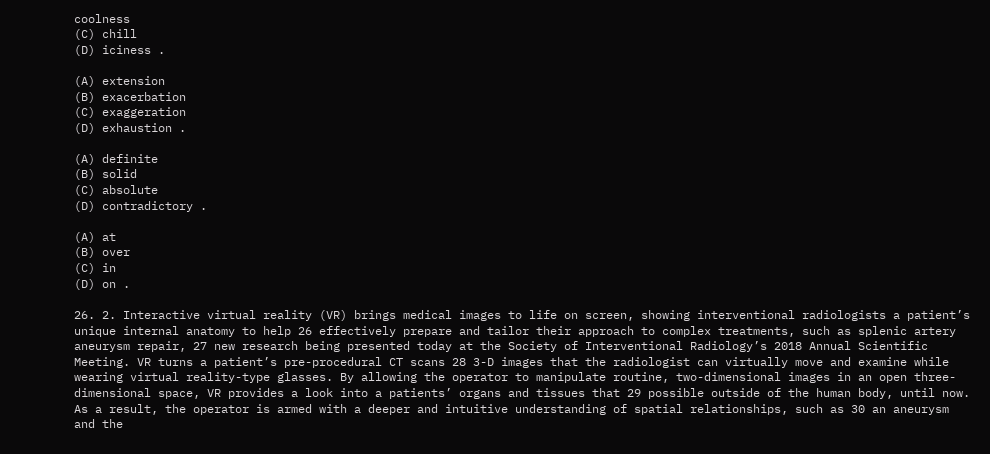coolness
(C) chill
(D) iciness .

(A) extension
(B) exacerbation
(C) exaggeration
(D) exhaustion .

(A) definite
(B) solid
(C) absolute
(D) contradictory .

(A) at
(B) over
(C) in
(D) on .

26. 2. Interactive virtual reality (VR) brings medical images to life on screen, showing interventional radiologists a patient’s unique internal anatomy to help 26 effectively prepare and tailor their approach to complex treatments, such as splenic artery aneurysm repair, 27 new research being presented today at the Society of Interventional Radiology’s 2018 Annual Scientific Meeting. VR turns a patient’s pre-procedural CT scans 28 3-D images that the radiologist can virtually move and examine while wearing virtual reality-type glasses. By allowing the operator to manipulate routine, two-dimensional images in an open three-dimensional space, VR provides a look into a patients’ organs and tissues that 29 possible outside of the human body, until now. As a result, the operator is armed with a deeper and intuitive understanding of spatial relationships, such as 30 an aneurysm and the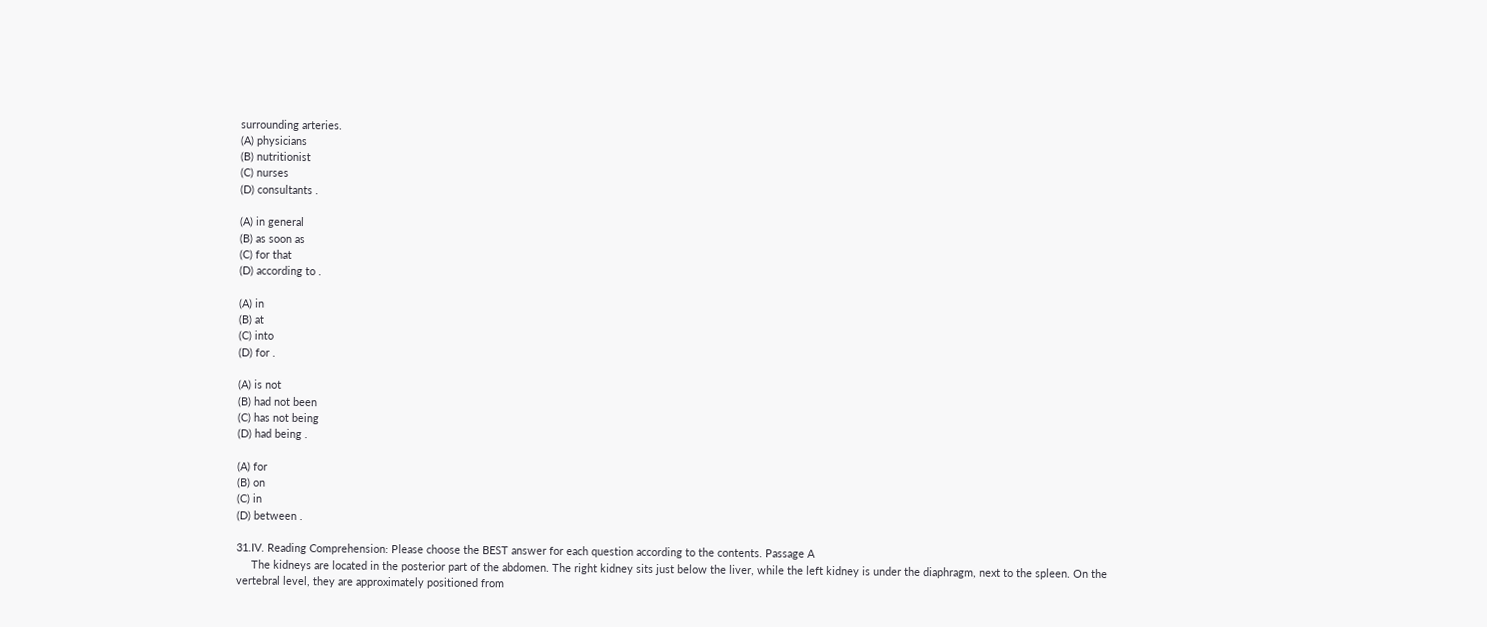surrounding arteries.
(A) physicians
(B) nutritionist
(C) nurses
(D) consultants .

(A) in general
(B) as soon as
(C) for that
(D) according to .

(A) in
(B) at
(C) into
(D) for .

(A) is not
(B) had not been
(C) has not being
(D) had being .

(A) for
(B) on
(C) in
(D) between .

31.IV. Reading Comprehension: Please choose the BEST answer for each question according to the contents. Passage A
     The kidneys are located in the posterior part of the abdomen. The right kidney sits just below the liver, while the left kidney is under the diaphragm, next to the spleen. On the vertebral level, they are approximately positioned from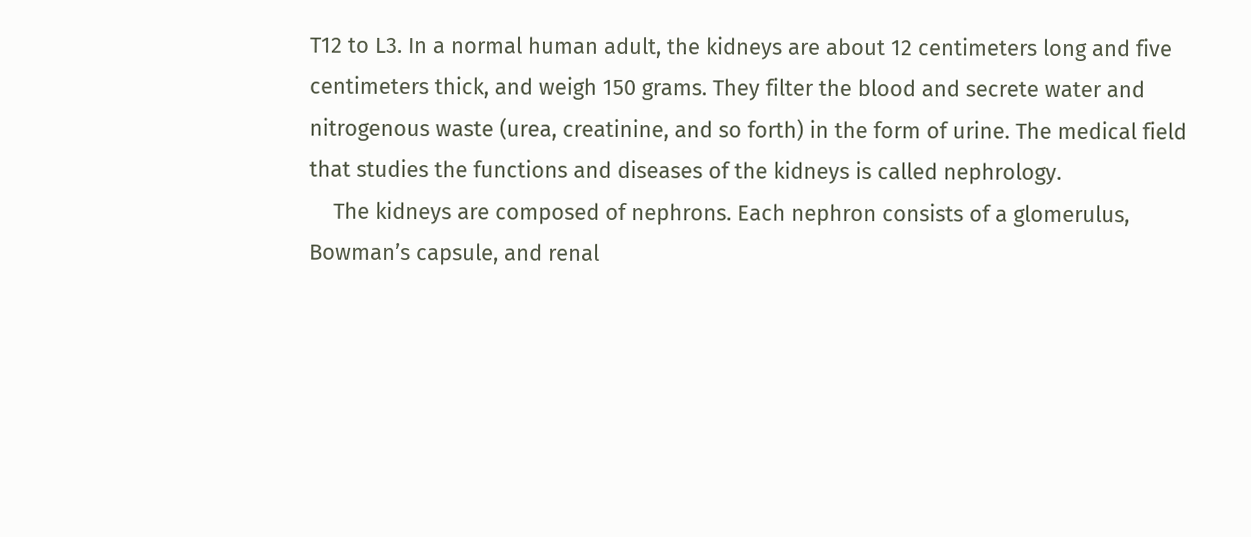T12 to L3. In a normal human adult, the kidneys are about 12 centimeters long and five centimeters thick, and weigh 150 grams. They filter the blood and secrete water and nitrogenous waste (urea, creatinine, and so forth) in the form of urine. The medical field that studies the functions and diseases of the kidneys is called nephrology.
    The kidneys are composed of nephrons. Each nephron consists of a glomerulus, Bowman’s capsule, and renal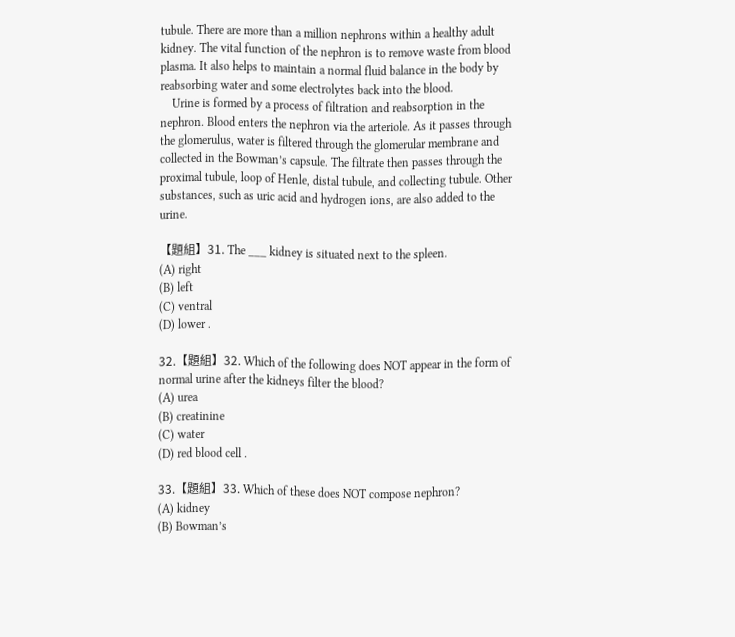tubule. There are more than a million nephrons within a healthy adult kidney. The vital function of the nephron is to remove waste from blood plasma. It also helps to maintain a normal fluid balance in the body by reabsorbing water and some electrolytes back into the blood.
    Urine is formed by a process of filtration and reabsorption in the nephron. Blood enters the nephron via the arteriole. As it passes through the glomerulus, water is filtered through the glomerular membrane and collected in the Bowman’s capsule. The filtrate then passes through the proximal tubule, loop of Henle, distal tubule, and collecting tubule. Other substances, such as uric acid and hydrogen ions, are also added to the urine.

【題組】31. The ___ kidney is situated next to the spleen.
(A) right
(B) left
(C) ventral
(D) lower .

32.【題組】32. Which of the following does NOT appear in the form of normal urine after the kidneys filter the blood?
(A) urea
(B) creatinine
(C) water
(D) red blood cell .

33.【題組】33. Which of these does NOT compose nephron?
(A) kidney
(B) Bowman’s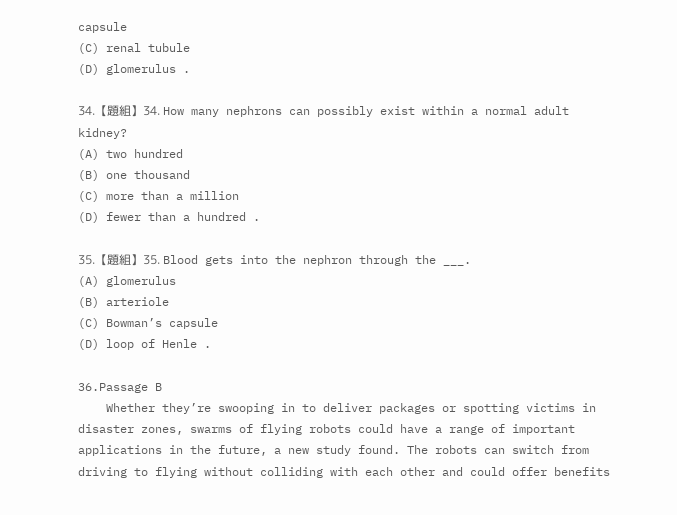capsule
(C) renal tubule
(D) glomerulus .

34.【題組】34. How many nephrons can possibly exist within a normal adult kidney?
(A) two hundred
(B) one thousand
(C) more than a million
(D) fewer than a hundred .

35.【題組】35. Blood gets into the nephron through the ___.
(A) glomerulus
(B) arteriole
(C) Bowman’s capsule
(D) loop of Henle .

36.Passage B
    Whether they’re swooping in to deliver packages or spotting victims in disaster zones, swarms of flying robots could have a range of important applications in the future, a new study found. The robots can switch from driving to flying without colliding with each other and could offer benefits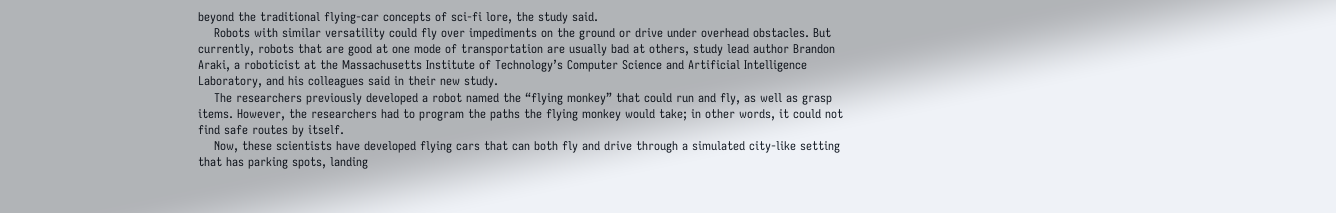beyond the traditional flying-car concepts of sci-fi lore, the study said.
    Robots with similar versatility could fly over impediments on the ground or drive under overhead obstacles. But currently, robots that are good at one mode of transportation are usually bad at others, study lead author Brandon Araki, a roboticist at the Massachusetts Institute of Technology’s Computer Science and Artificial Intelligence Laboratory, and his colleagues said in their new study.
    The researchers previously developed a robot named the “flying monkey” that could run and fly, as well as grasp items. However, the researchers had to program the paths the flying monkey would take; in other words, it could not find safe routes by itself.
    Now, these scientists have developed flying cars that can both fly and drive through a simulated city-like setting that has parking spots, landing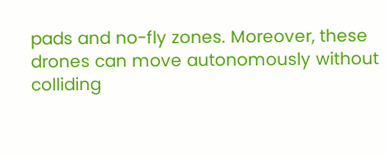pads and no-fly zones. Moreover, these drones can move autonomously without colliding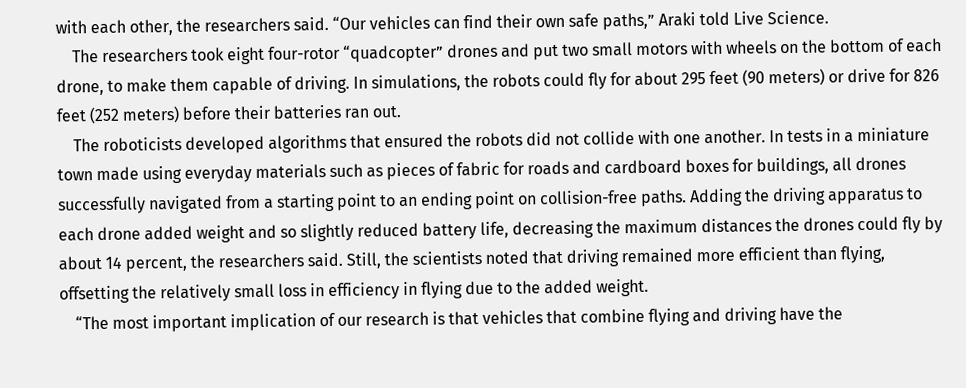with each other, the researchers said. “Our vehicles can find their own safe paths,” Araki told Live Science.
    The researchers took eight four-rotor “quadcopter” drones and put two small motors with wheels on the bottom of each drone, to make them capable of driving. In simulations, the robots could fly for about 295 feet (90 meters) or drive for 826 feet (252 meters) before their batteries ran out.
    The roboticists developed algorithms that ensured the robots did not collide with one another. In tests in a miniature town made using everyday materials such as pieces of fabric for roads and cardboard boxes for buildings, all drones successfully navigated from a starting point to an ending point on collision-free paths. Adding the driving apparatus to each drone added weight and so slightly reduced battery life, decreasing the maximum distances the drones could fly by about 14 percent, the researchers said. Still, the scientists noted that driving remained more efficient than flying, offsetting the relatively small loss in efficiency in flying due to the added weight.
    “The most important implication of our research is that vehicles that combine flying and driving have the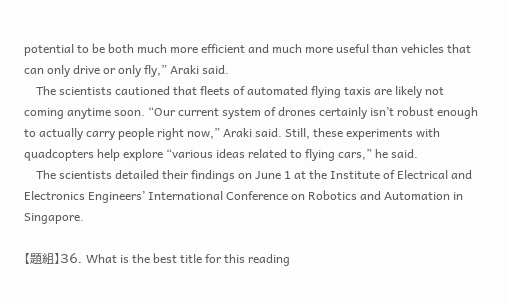potential to be both much more efficient and much more useful than vehicles that can only drive or only fly,” Araki said.
    The scientists cautioned that fleets of automated flying taxis are likely not coming anytime soon. “Our current system of drones certainly isn’t robust enough to actually carry people right now,” Araki said. Still, these experiments with quadcopters help explore “various ideas related to flying cars,” he said.
    The scientists detailed their findings on June 1 at the Institute of Electrical and Electronics Engineers’ International Conference on Robotics and Automation in Singapore.

【題組】36. What is the best title for this reading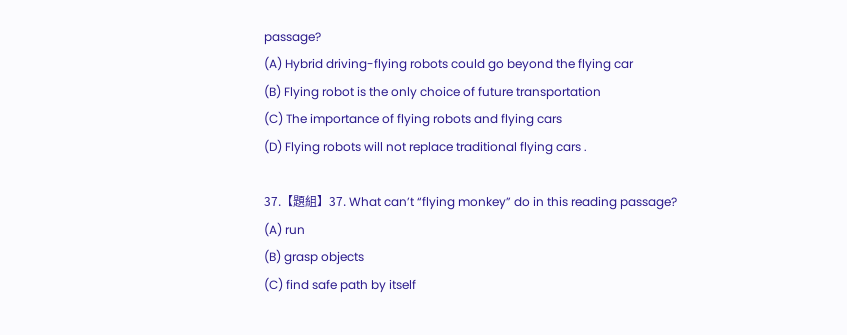passage?
(A) Hybrid driving-flying robots could go beyond the flying car
(B) Flying robot is the only choice of future transportation
(C) The importance of flying robots and flying cars
(D) Flying robots will not replace traditional flying cars .

37.【題組】37. What can’t “flying monkey” do in this reading passage?
(A) run
(B) grasp objects
(C) find safe path by itself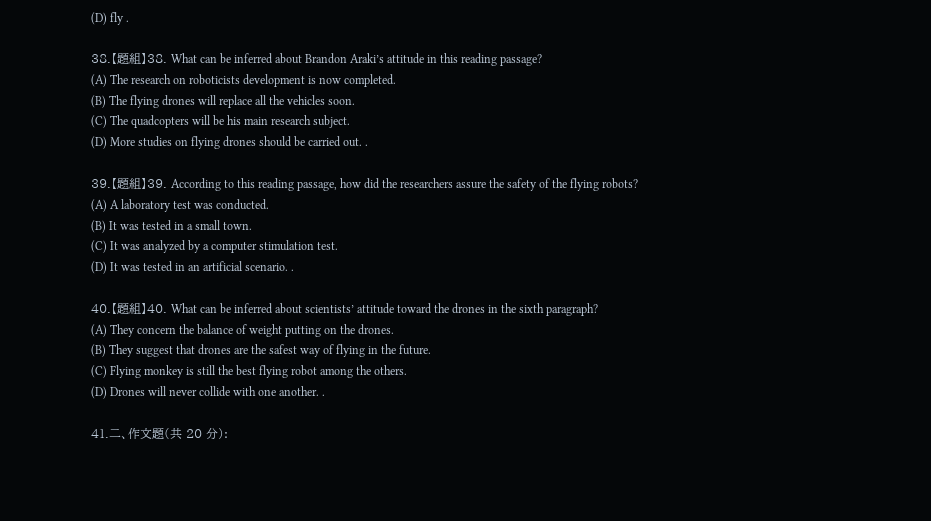(D) fly .

38.【題組】38. What can be inferred about Brandon Araki’s attitude in this reading passage?
(A) The research on roboticists development is now completed.
(B) The flying drones will replace all the vehicles soon.
(C) The quadcopters will be his main research subject.
(D) More studies on flying drones should be carried out. .

39.【題組】39. According to this reading passage, how did the researchers assure the safety of the flying robots?
(A) A laboratory test was conducted.
(B) It was tested in a small town.
(C) It was analyzed by a computer stimulation test.
(D) It was tested in an artificial scenario. .

40.【題組】40. What can be inferred about scientists’ attitude toward the drones in the sixth paragraph?
(A) They concern the balance of weight putting on the drones.
(B) They suggest that drones are the safest way of flying in the future.
(C) Flying monkey is still the best flying robot among the others.
(D) Drones will never collide with one another. .

41.二、作文題(共 20 分):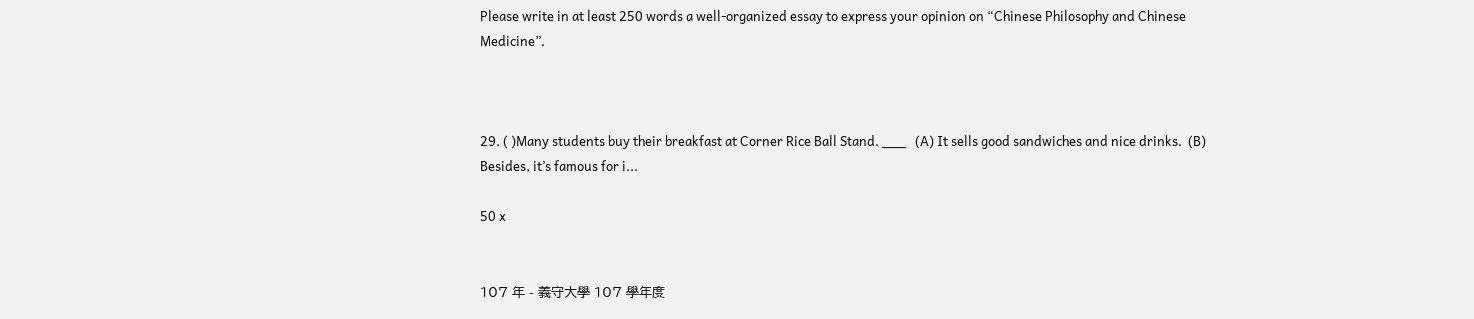Please write in at least 250 words a well-organized essay to express your opinion on “Chinese Philosophy and Chinese Medicine”.



29. ( )Many students buy their breakfast at Corner Rice Ball Stand. ___   (A) It sells good sandwiches and nice drinks.  (B) Besides, it’s famous for i...

50 x


107 年 - 義守大學 107 學年度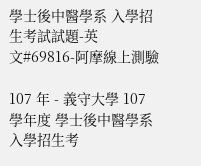學士後中醫學系 入學招生考試試題-英文#69816-阿摩線上測驗

107 年 - 義守大學 107 學年度 學士後中醫學系 入學招生考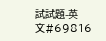試試題-英文#69816